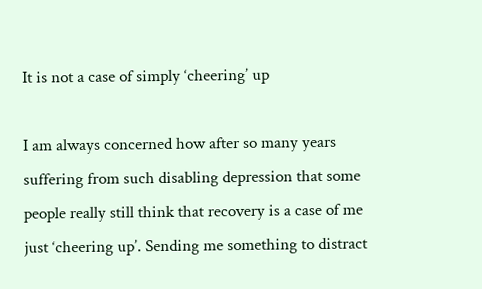It is not a case of simply ‘cheering’ up

I am always concerned how after so many years suffering from such disabling depression that some people really still think that recovery is a case of me just ‘cheering up’. Sending me something to distract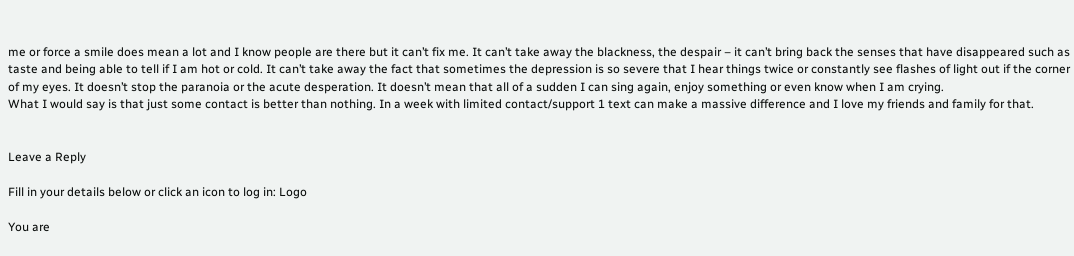me or force a smile does mean a lot and I know people are there but it can’t fix me. It can’t take away the blackness, the despair – it can’t bring back the senses that have disappeared such as taste and being able to tell if I am hot or cold. It can’t take away the fact that sometimes the depression is so severe that I hear things twice or constantly see flashes of light out if the corner of my eyes. It doesn’t stop the paranoia or the acute desperation. It doesn’t mean that all of a sudden I can sing again, enjoy something or even know when I am crying.
What I would say is that just some contact is better than nothing. In a week with limited contact/support 1 text can make a massive difference and I love my friends and family for that.


Leave a Reply

Fill in your details below or click an icon to log in: Logo

You are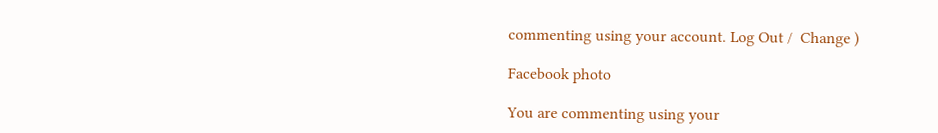commenting using your account. Log Out /  Change )

Facebook photo

You are commenting using your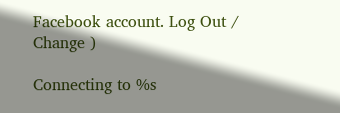Facebook account. Log Out /  Change )

Connecting to %s